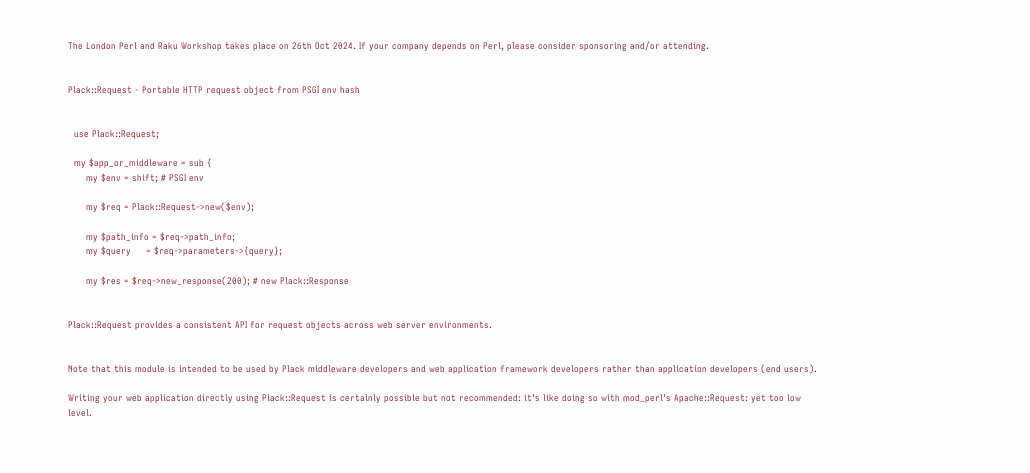The London Perl and Raku Workshop takes place on 26th Oct 2024. If your company depends on Perl, please consider sponsoring and/or attending.


Plack::Request - Portable HTTP request object from PSGI env hash


  use Plack::Request;

  my $app_or_middleware = sub {
      my $env = shift; # PSGI env

      my $req = Plack::Request->new($env);

      my $path_info = $req->path_info;
      my $query     = $req->parameters->{query};

      my $res = $req->new_response(200); # new Plack::Response


Plack::Request provides a consistent API for request objects across web server environments.


Note that this module is intended to be used by Plack middleware developers and web application framework developers rather than application developers (end users).

Writing your web application directly using Plack::Request is certainly possible but not recommended: it's like doing so with mod_perl's Apache::Request: yet too low level.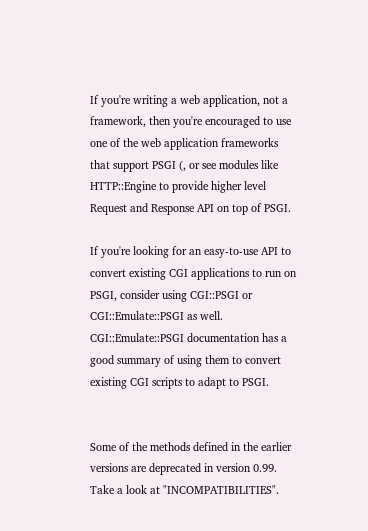If you're writing a web application, not a framework, then you're encouraged to use one of the web application frameworks that support PSGI (, or see modules like HTTP::Engine to provide higher level Request and Response API on top of PSGI.

If you're looking for an easy-to-use API to convert existing CGI applications to run on PSGI, consider using CGI::PSGI or CGI::Emulate::PSGI as well. CGI::Emulate::PSGI documentation has a good summary of using them to convert existing CGI scripts to adapt to PSGI.


Some of the methods defined in the earlier versions are deprecated in version 0.99. Take a look at "INCOMPATIBILITIES".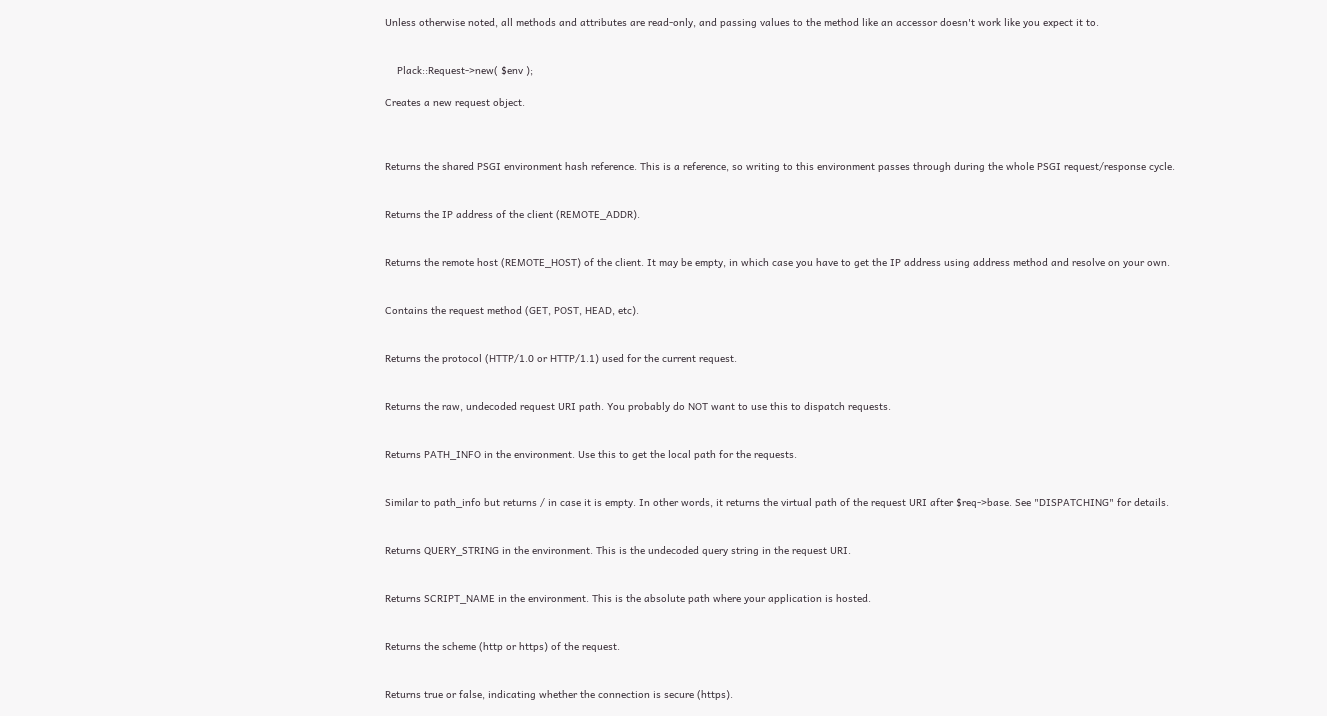Unless otherwise noted, all methods and attributes are read-only, and passing values to the method like an accessor doesn't work like you expect it to.


    Plack::Request->new( $env );

Creates a new request object.



Returns the shared PSGI environment hash reference. This is a reference, so writing to this environment passes through during the whole PSGI request/response cycle.


Returns the IP address of the client (REMOTE_ADDR).


Returns the remote host (REMOTE_HOST) of the client. It may be empty, in which case you have to get the IP address using address method and resolve on your own.


Contains the request method (GET, POST, HEAD, etc).


Returns the protocol (HTTP/1.0 or HTTP/1.1) used for the current request.


Returns the raw, undecoded request URI path. You probably do NOT want to use this to dispatch requests.


Returns PATH_INFO in the environment. Use this to get the local path for the requests.


Similar to path_info but returns / in case it is empty. In other words, it returns the virtual path of the request URI after $req->base. See "DISPATCHING" for details.


Returns QUERY_STRING in the environment. This is the undecoded query string in the request URI.


Returns SCRIPT_NAME in the environment. This is the absolute path where your application is hosted.


Returns the scheme (http or https) of the request.


Returns true or false, indicating whether the connection is secure (https).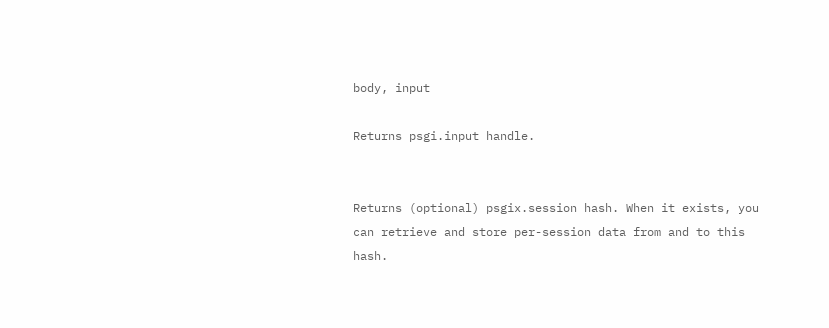body, input

Returns psgi.input handle.


Returns (optional) psgix.session hash. When it exists, you can retrieve and store per-session data from and to this hash.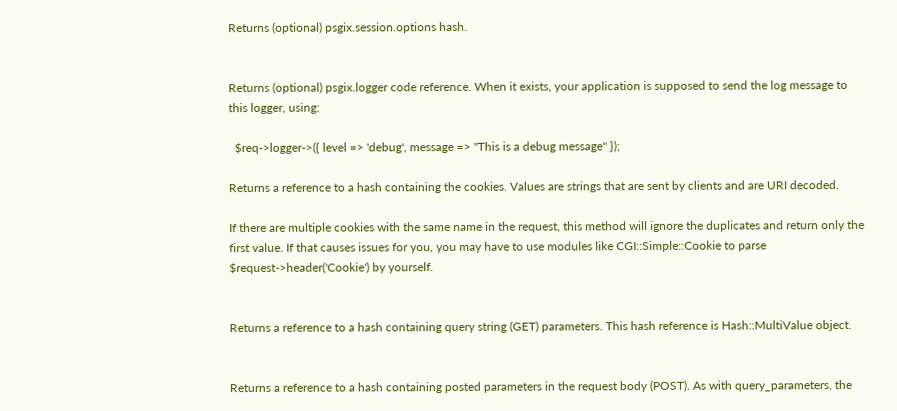Returns (optional) psgix.session.options hash.


Returns (optional) psgix.logger code reference. When it exists, your application is supposed to send the log message to this logger, using:

  $req->logger->({ level => 'debug', message => "This is a debug message" });

Returns a reference to a hash containing the cookies. Values are strings that are sent by clients and are URI decoded.

If there are multiple cookies with the same name in the request, this method will ignore the duplicates and return only the first value. If that causes issues for you, you may have to use modules like CGI::Simple::Cookie to parse $request->header('Cookie') by yourself.


Returns a reference to a hash containing query string (GET) parameters. This hash reference is Hash::MultiValue object.


Returns a reference to a hash containing posted parameters in the request body (POST). As with query_parameters, the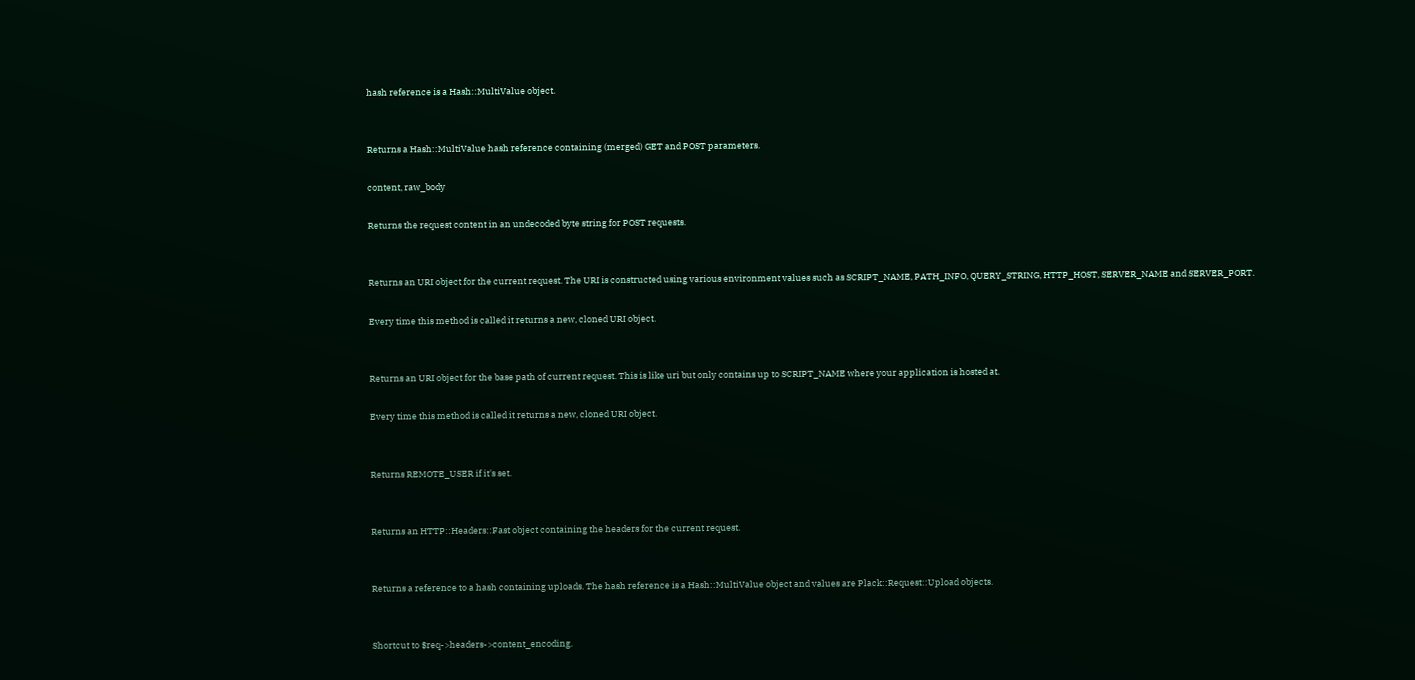hash reference is a Hash::MultiValue object.


Returns a Hash::MultiValue hash reference containing (merged) GET and POST parameters.

content, raw_body

Returns the request content in an undecoded byte string for POST requests.


Returns an URI object for the current request. The URI is constructed using various environment values such as SCRIPT_NAME, PATH_INFO, QUERY_STRING, HTTP_HOST, SERVER_NAME and SERVER_PORT.

Every time this method is called it returns a new, cloned URI object.


Returns an URI object for the base path of current request. This is like uri but only contains up to SCRIPT_NAME where your application is hosted at.

Every time this method is called it returns a new, cloned URI object.


Returns REMOTE_USER if it's set.


Returns an HTTP::Headers::Fast object containing the headers for the current request.


Returns a reference to a hash containing uploads. The hash reference is a Hash::MultiValue object and values are Plack::Request::Upload objects.


Shortcut to $req->headers->content_encoding.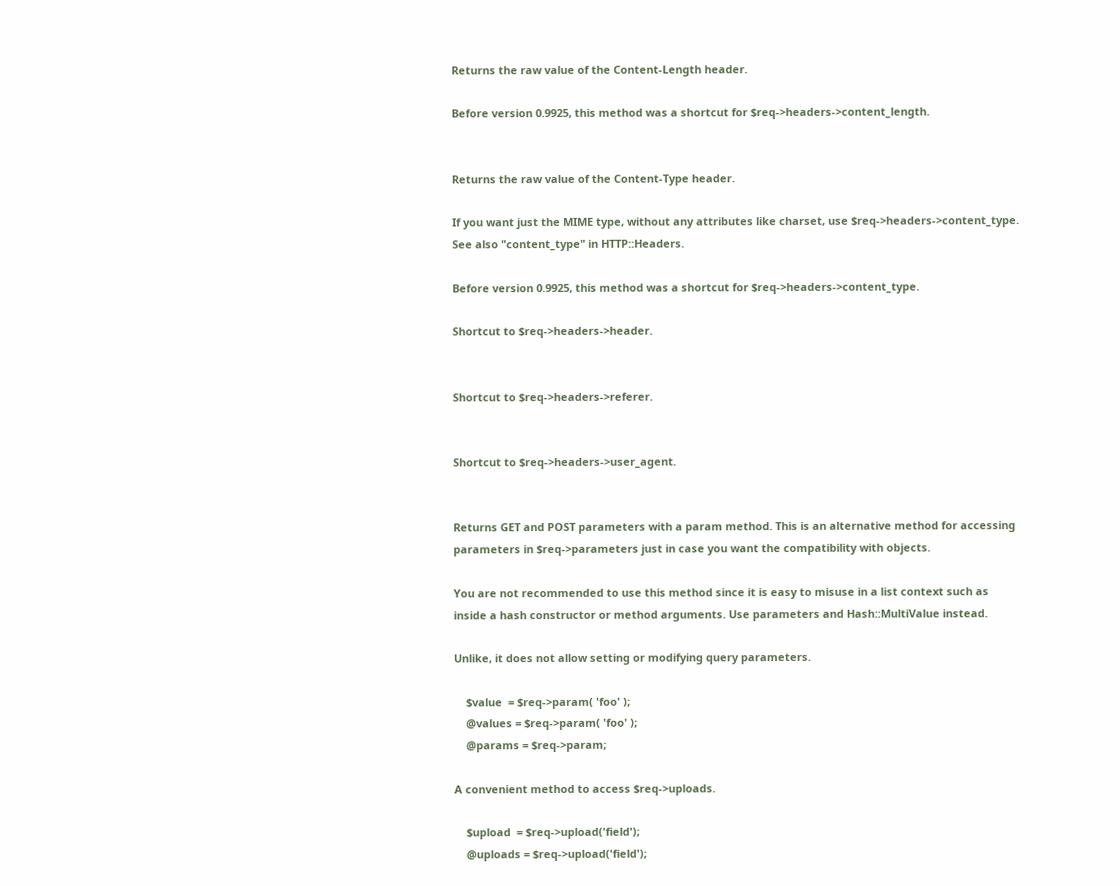Returns the raw value of the Content-Length header.

Before version 0.9925, this method was a shortcut for $req->headers->content_length.


Returns the raw value of the Content-Type header.

If you want just the MIME type, without any attributes like charset, use $req->headers->content_type. See also "content_type" in HTTP::Headers.

Before version 0.9925, this method was a shortcut for $req->headers->content_type.

Shortcut to $req->headers->header.


Shortcut to $req->headers->referer.


Shortcut to $req->headers->user_agent.


Returns GET and POST parameters with a param method. This is an alternative method for accessing parameters in $req->parameters just in case you want the compatibility with objects.

You are not recommended to use this method since it is easy to misuse in a list context such as inside a hash constructor or method arguments. Use parameters and Hash::MultiValue instead.

Unlike, it does not allow setting or modifying query parameters.

    $value  = $req->param( 'foo' );
    @values = $req->param( 'foo' );
    @params = $req->param;

A convenient method to access $req->uploads.

    $upload  = $req->upload('field');
    @uploads = $req->upload('field');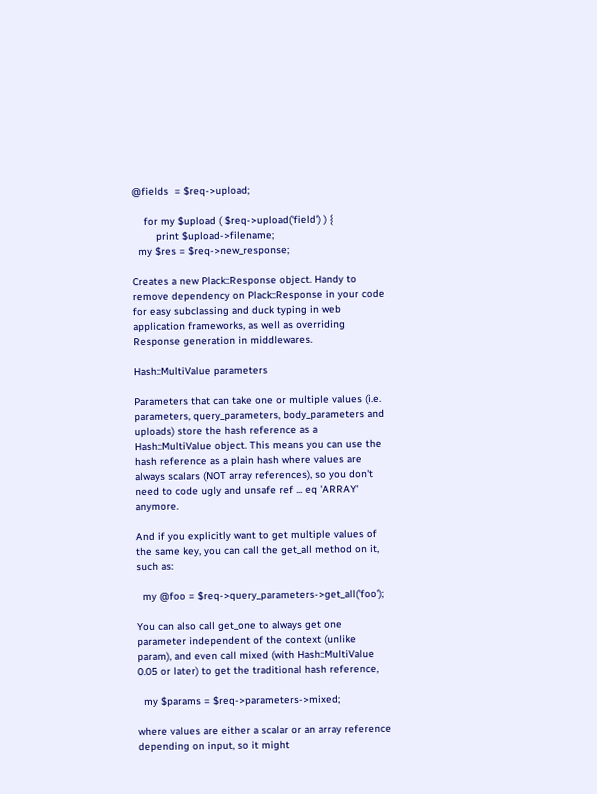@fields  = $req->upload;

    for my $upload ( $req->upload('field') ) {
        print $upload->filename;
  my $res = $req->new_response;

Creates a new Plack::Response object. Handy to remove dependency on Plack::Response in your code for easy subclassing and duck typing in web application frameworks, as well as overriding Response generation in middlewares.

Hash::MultiValue parameters

Parameters that can take one or multiple values (i.e. parameters, query_parameters, body_parameters and uploads) store the hash reference as a Hash::MultiValue object. This means you can use the hash reference as a plain hash where values are always scalars (NOT array references), so you don't need to code ugly and unsafe ref ... eq 'ARRAY' anymore.

And if you explicitly want to get multiple values of the same key, you can call the get_all method on it, such as:

  my @foo = $req->query_parameters->get_all('foo');

You can also call get_one to always get one parameter independent of the context (unlike param), and even call mixed (with Hash::MultiValue 0.05 or later) to get the traditional hash reference,

  my $params = $req->parameters->mixed;

where values are either a scalar or an array reference depending on input, so it might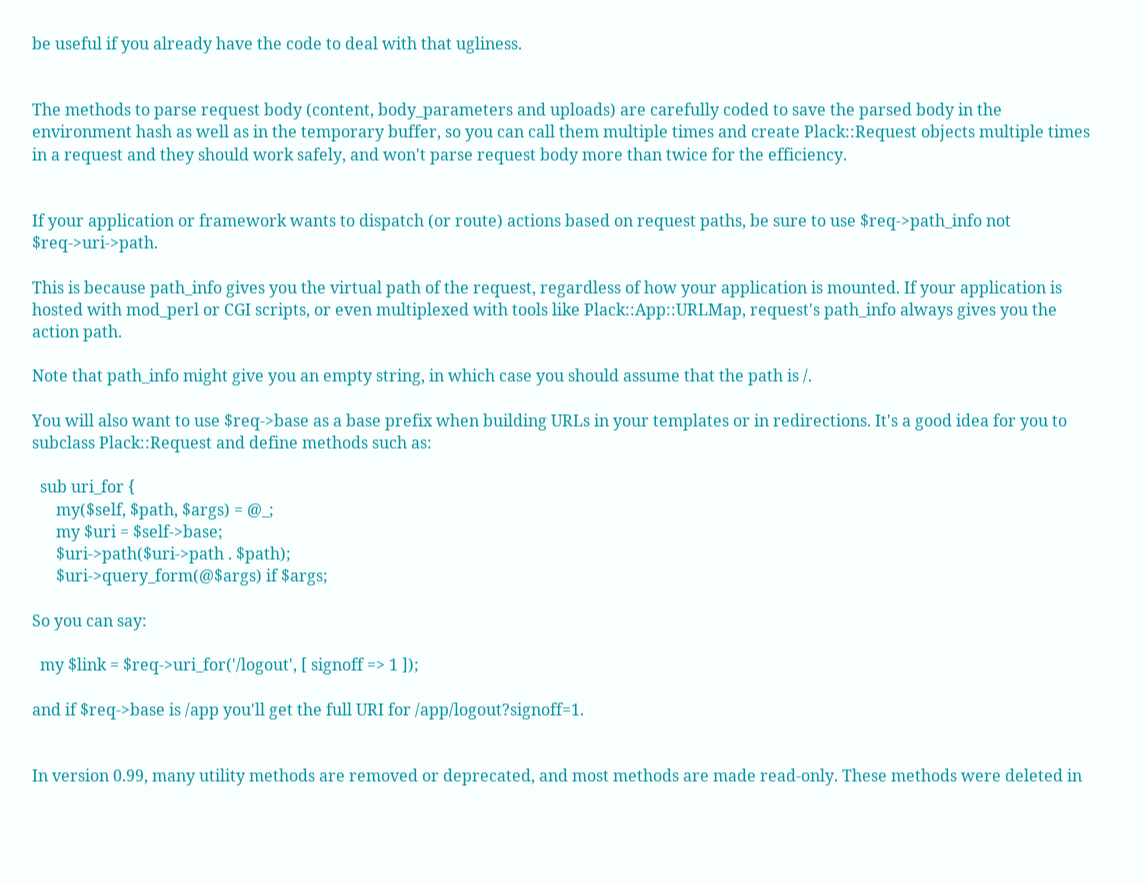be useful if you already have the code to deal with that ugliness.


The methods to parse request body (content, body_parameters and uploads) are carefully coded to save the parsed body in the environment hash as well as in the temporary buffer, so you can call them multiple times and create Plack::Request objects multiple times in a request and they should work safely, and won't parse request body more than twice for the efficiency.


If your application or framework wants to dispatch (or route) actions based on request paths, be sure to use $req->path_info not $req->uri->path.

This is because path_info gives you the virtual path of the request, regardless of how your application is mounted. If your application is hosted with mod_perl or CGI scripts, or even multiplexed with tools like Plack::App::URLMap, request's path_info always gives you the action path.

Note that path_info might give you an empty string, in which case you should assume that the path is /.

You will also want to use $req->base as a base prefix when building URLs in your templates or in redirections. It's a good idea for you to subclass Plack::Request and define methods such as:

  sub uri_for {
      my($self, $path, $args) = @_;
      my $uri = $self->base;
      $uri->path($uri->path . $path);
      $uri->query_form(@$args) if $args;

So you can say:

  my $link = $req->uri_for('/logout', [ signoff => 1 ]);

and if $req->base is /app you'll get the full URI for /app/logout?signoff=1.


In version 0.99, many utility methods are removed or deprecated, and most methods are made read-only. These methods were deleted in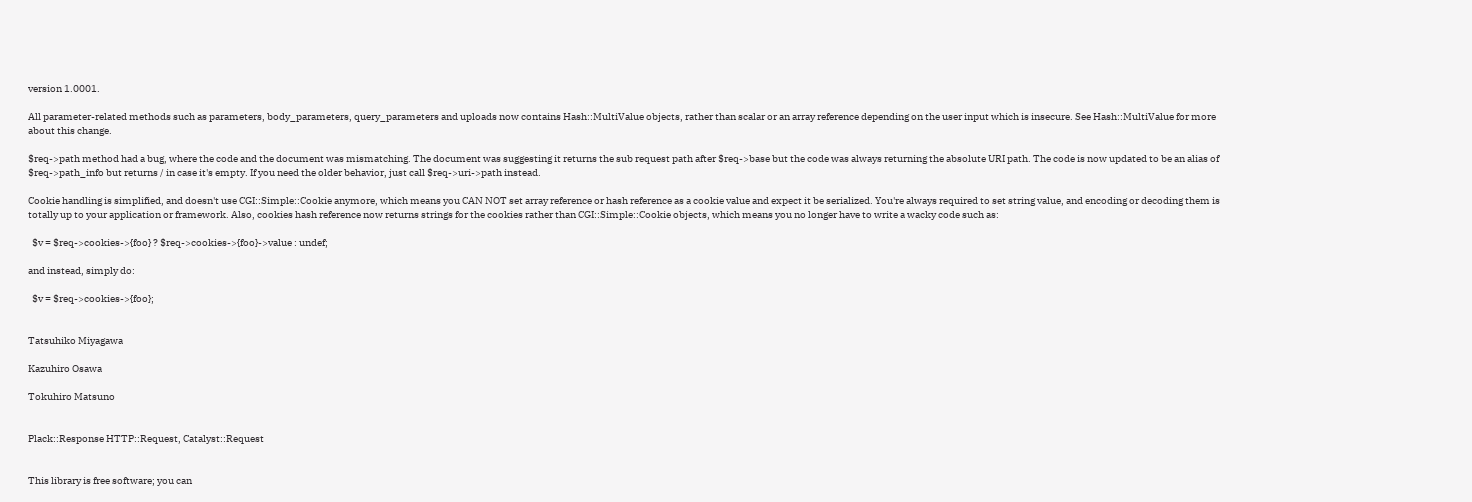version 1.0001.

All parameter-related methods such as parameters, body_parameters, query_parameters and uploads now contains Hash::MultiValue objects, rather than scalar or an array reference depending on the user input which is insecure. See Hash::MultiValue for more about this change.

$req->path method had a bug, where the code and the document was mismatching. The document was suggesting it returns the sub request path after $req->base but the code was always returning the absolute URI path. The code is now updated to be an alias of $req->path_info but returns / in case it's empty. If you need the older behavior, just call $req->uri->path instead.

Cookie handling is simplified, and doesn't use CGI::Simple::Cookie anymore, which means you CAN NOT set array reference or hash reference as a cookie value and expect it be serialized. You're always required to set string value, and encoding or decoding them is totally up to your application or framework. Also, cookies hash reference now returns strings for the cookies rather than CGI::Simple::Cookie objects, which means you no longer have to write a wacky code such as:

  $v = $req->cookies->{foo} ? $req->cookies->{foo}->value : undef;

and instead, simply do:

  $v = $req->cookies->{foo};


Tatsuhiko Miyagawa

Kazuhiro Osawa

Tokuhiro Matsuno


Plack::Response HTTP::Request, Catalyst::Request


This library is free software; you can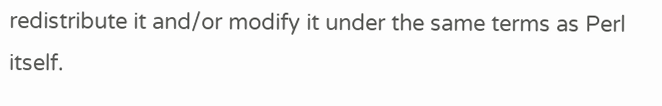redistribute it and/or modify it under the same terms as Perl itself.